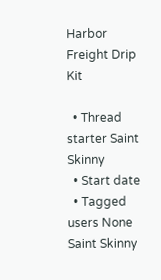Harbor Freight Drip Kit

  • Thread starter Saint Skinny
  • Start date
  • Tagged users None
Saint Skinny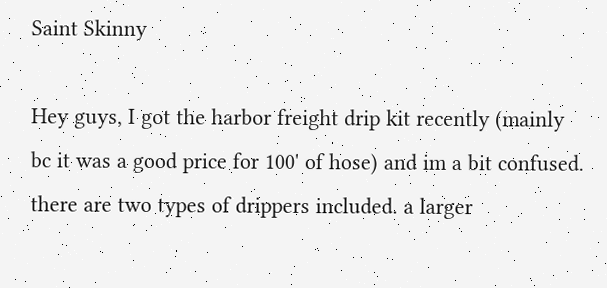Saint Skinny

Hey guys, I got the harbor freight drip kit recently (mainly bc it was a good price for 100' of hose) and im a bit confused. there are two types of drippers included. a larger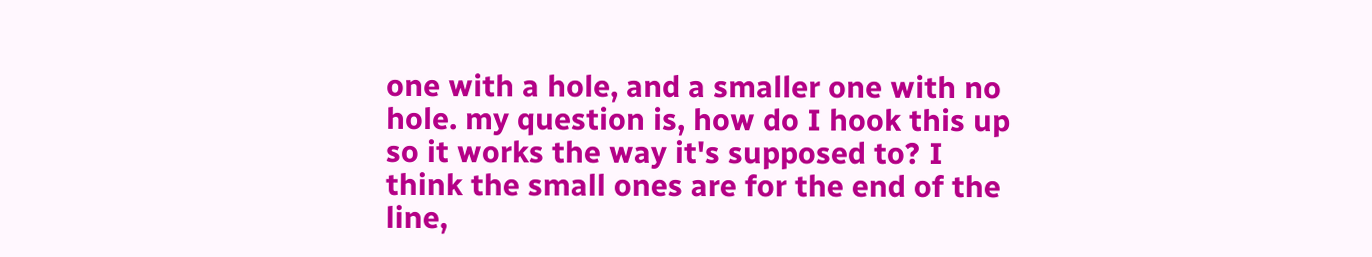one with a hole, and a smaller one with no hole. my question is, how do I hook this up so it works the way it's supposed to? I think the small ones are for the end of the line,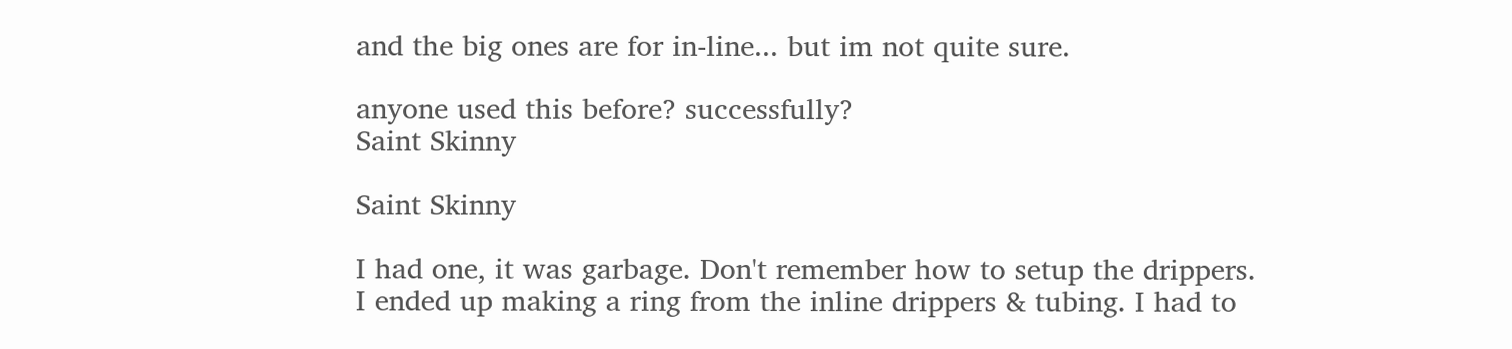and the big ones are for in-line... but im not quite sure.

anyone used this before? successfully?
Saint Skinny

Saint Skinny

I had one, it was garbage. Don't remember how to setup the drippers.
I ended up making a ring from the inline drippers & tubing. I had to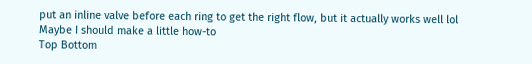put an inline valve before each ring to get the right flow, but it actually works well lol
Maybe I should make a little how-to
Top Bottom